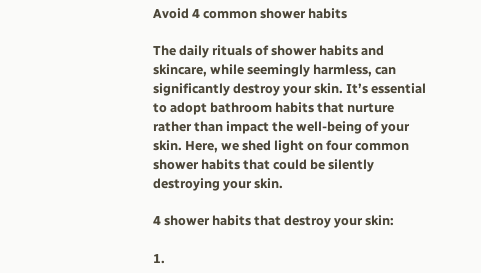Avoid 4 common shower habits

The daily rituals of shower habits and skincare, while seemingly harmless, can significantly destroy your skin. It’s essential to adopt bathroom habits that nurture rather than impact the well-being of your skin. Here, we shed light on four common shower habits that could be silently destroying your skin.

4 shower habits that destroy your skin:

1.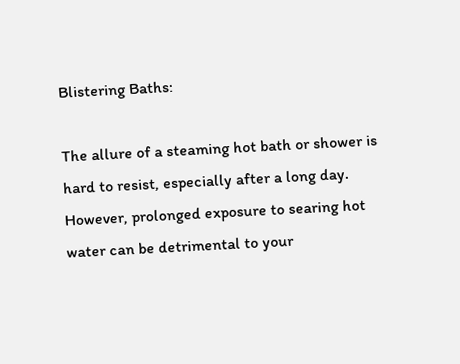Blistering Baths:

The allure of a steaming hot bath or shower is hard to resist, especially after a long day. However, prolonged exposure to searing hot water can be detrimental to your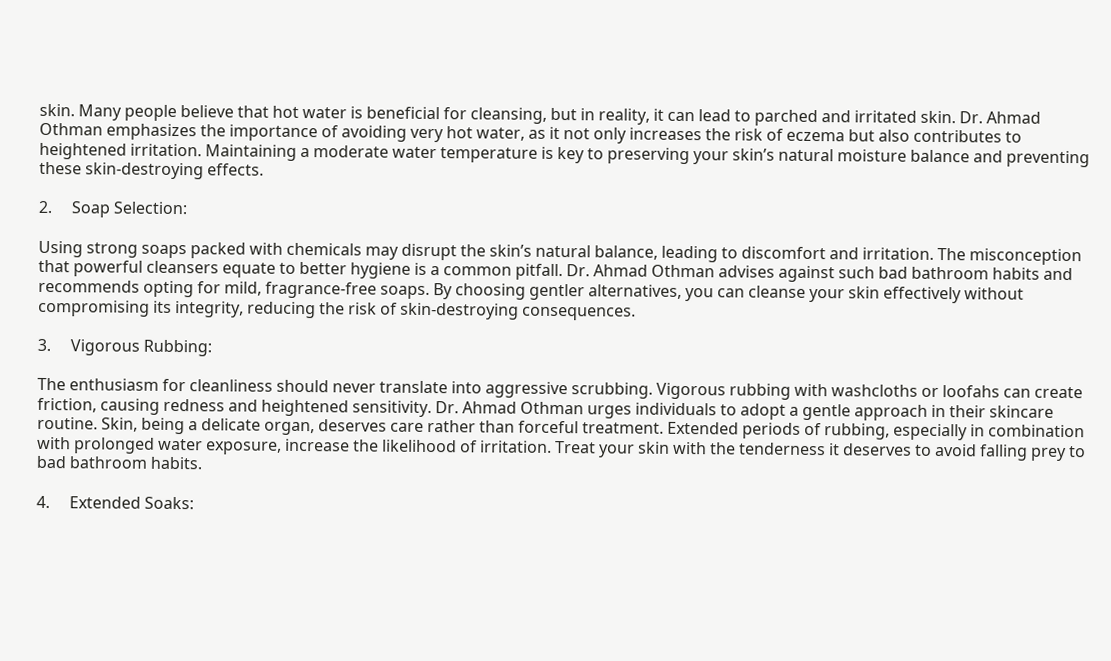skin. Many people believe that hot water is beneficial for cleansing, but in reality, it can lead to parched and irritated skin. Dr. Ahmad Othman emphasizes the importance of avoiding very hot water, as it not only increases the risk of eczema but also contributes to heightened irritation. Maintaining a moderate water temperature is key to preserving your skin’s natural moisture balance and preventing these skin-destroying effects.

2.     Soap Selection:

Using strong soaps packed with chemicals may disrupt the skin’s natural balance, leading to discomfort and irritation. The misconception that powerful cleansers equate to better hygiene is a common pitfall. Dr. Ahmad Othman advises against such bad bathroom habits and recommends opting for mild, fragrance-free soaps. By choosing gentler alternatives, you can cleanse your skin effectively without compromising its integrity, reducing the risk of skin-destroying consequences.

3.     Vigorous Rubbing:

The enthusiasm for cleanliness should never translate into aggressive scrubbing. Vigorous rubbing with washcloths or loofahs can create friction, causing redness and heightened sensitivity. Dr. Ahmad Othman urges individuals to adopt a gentle approach in their skincare routine. Skin, being a delicate organ, deserves care rather than forceful treatment. Extended periods of rubbing, especially in combination with prolonged water exposure, increase the likelihood of irritation. Treat your skin with the tenderness it deserves to avoid falling prey to bad bathroom habits.

4.     Extended Soaks: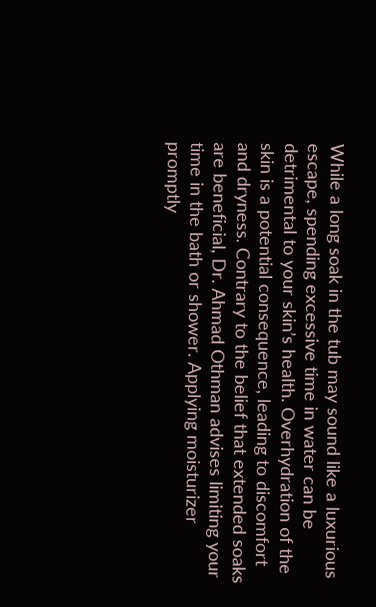While a long soak in the tub may sound like a luxurious escape, spending excessive time in water can be detrimental to your skin’s health. Overhydration of the skin is a potential consequence, leading to discomfort and dryness. Contrary to the belief that extended soaks are beneficial, Dr. Ahmad Othman advises limiting your time in the bath or shower. Applying moisturizer promptly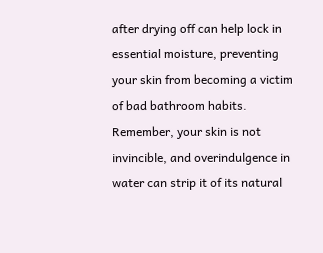after drying off can help lock in essential moisture, preventing your skin from becoming a victim of bad bathroom habits. Remember, your skin is not invincible, and overindulgence in water can strip it of its natural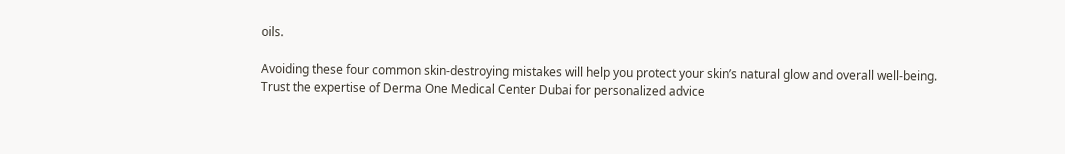oils.

Avoiding these four common skin-destroying mistakes will help you protect your skin’s natural glow and overall well-being. Trust the expertise of Derma One Medical Center Dubai for personalized advice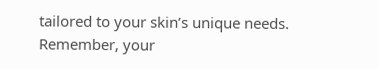tailored to your skin’s unique needs. Remember, your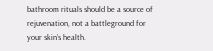bathroom rituals should be a source of rejuvenation, not a battleground for your skin’s health.